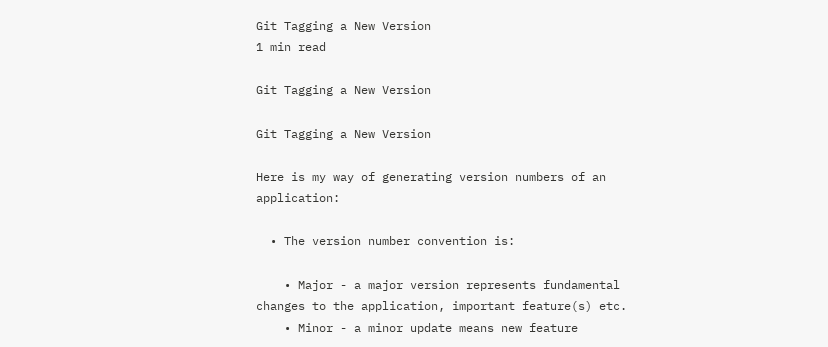Git Tagging a New Version
1 min read

Git Tagging a New Version

Git Tagging a New Version

Here is my way of generating version numbers of an application:

  • The version number convention is:

    • Major - a major version represents fundamental changes to the application, important feature(s) etc.
    • Minor - a minor update means new feature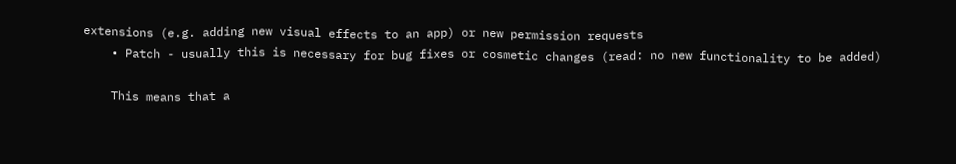extensions (e.g. adding new visual effects to an app) or new permission requests
    • Patch - usually this is necessary for bug fixes or cosmetic changes (read: no new functionality to be added)

    This means that a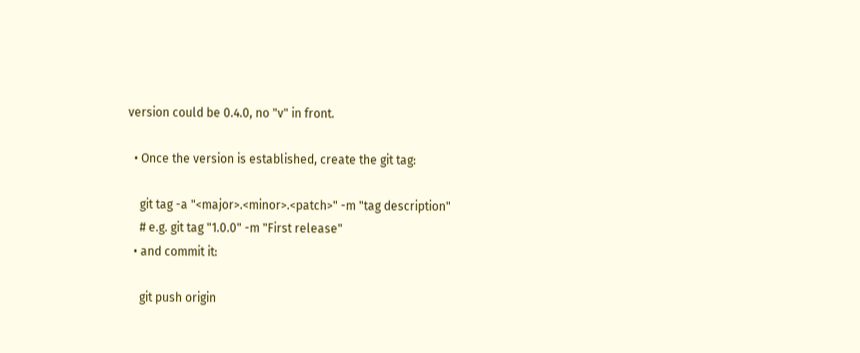version could be 0.4.0, no "v" in front.

  • Once the version is established, create the git tag:

    git tag -a "<major>.<minor>.<patch>" -m "tag description"
    # e.g. git tag "1.0.0" -m "First release"
  • and commit it:

    git push origin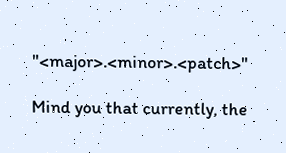"<major>.<minor>.<patch>"

Mind you that currently, the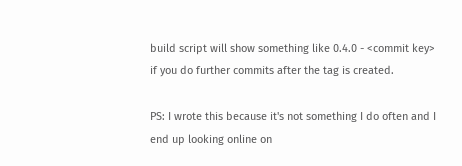build script will show something like 0.4.0 - <commit key> if you do further commits after the tag is created.

PS: I wrote this because it's not something I do often and I end up looking online on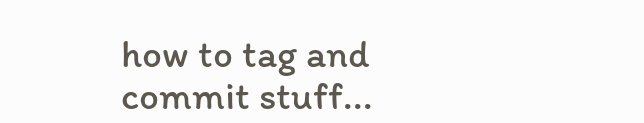how to tag and commit stuff...